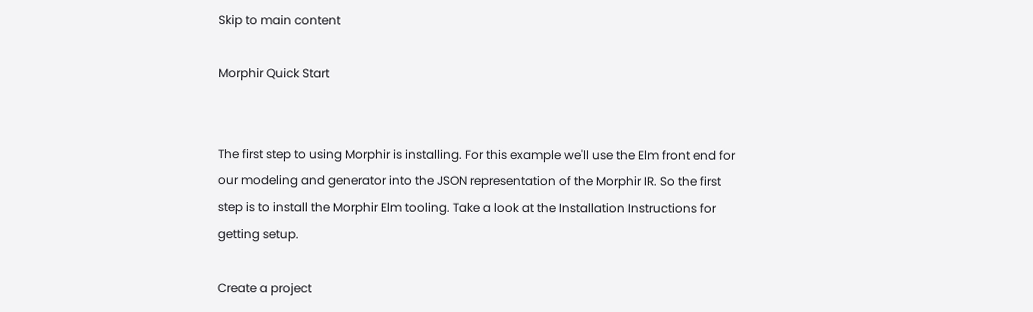Skip to main content

Morphir Quick Start


The first step to using Morphir is installing. For this example we'll use the Elm front end for our modeling and generator into the JSON representation of the Morphir IR. So the first step is to install the Morphir Elm tooling. Take a look at the Installation Instructions for getting setup.

Create a project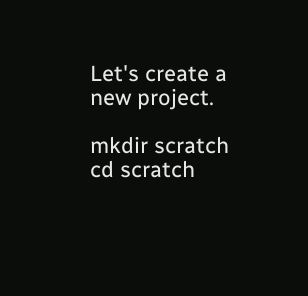Let's create a new project.

mkdir scratch
cd scratch